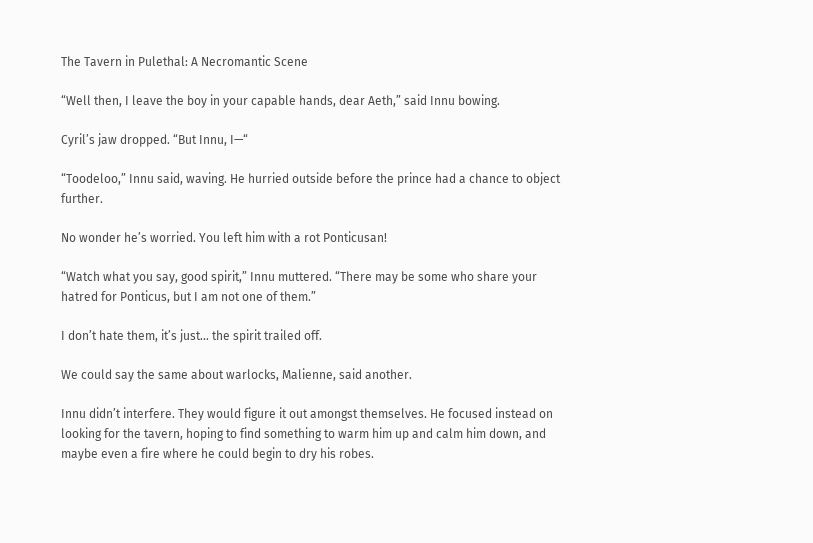The Tavern in Pulethal: A Necromantic Scene

“Well then, I leave the boy in your capable hands, dear Aeth,” said Innu bowing.

Cyril’s jaw dropped. “But Innu, I—“

“Toodeloo,” Innu said, waving. He hurried outside before the prince had a chance to object further.

No wonder he’s worried. You left him with a rot Ponticusan!

“Watch what you say, good spirit,” Innu muttered. “There may be some who share your hatred for Ponticus, but I am not one of them.”

I don’t hate them, it’s just… the spirit trailed off.

We could say the same about warlocks, Malienne, said another.

Innu didn’t interfere. They would figure it out amongst themselves. He focused instead on looking for the tavern, hoping to find something to warm him up and calm him down, and maybe even a fire where he could begin to dry his robes.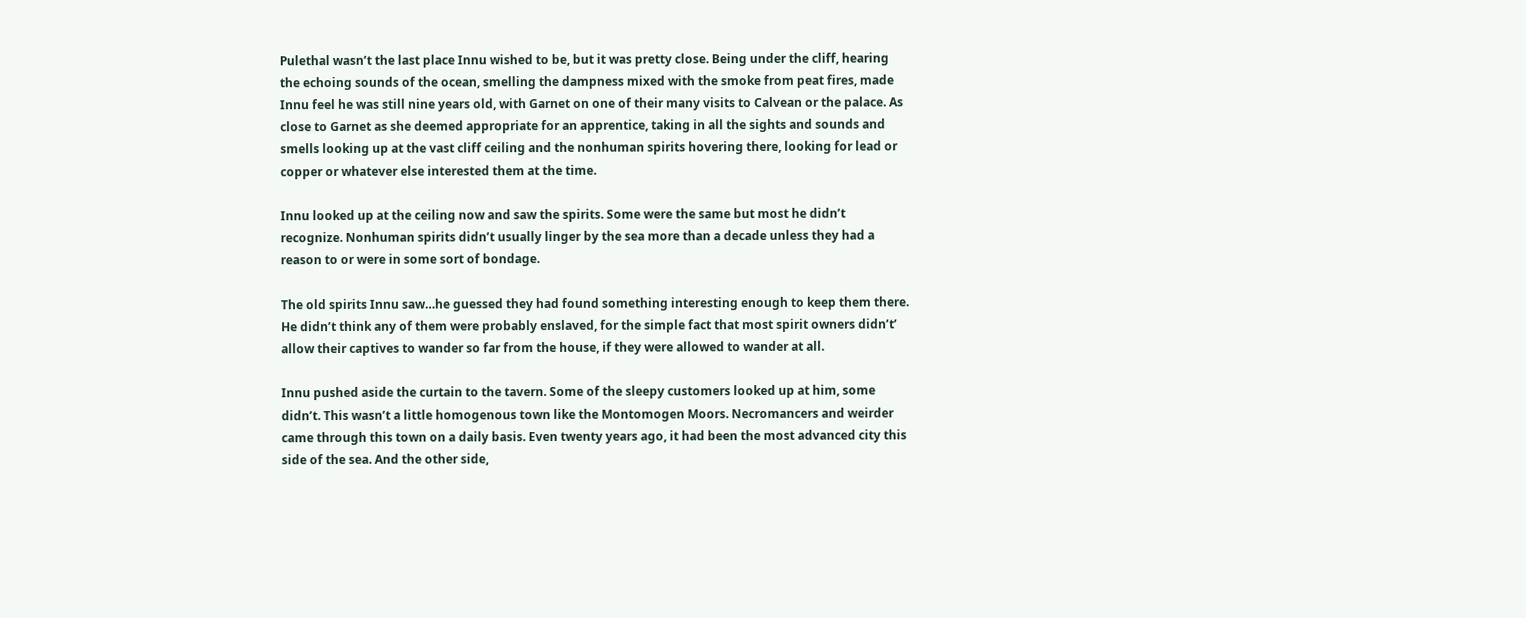Pulethal wasn’t the last place Innu wished to be, but it was pretty close. Being under the cliff, hearing the echoing sounds of the ocean, smelling the dampness mixed with the smoke from peat fires, made Innu feel he was still nine years old, with Garnet on one of their many visits to Calvean or the palace. As close to Garnet as she deemed appropriate for an apprentice, taking in all the sights and sounds and smells looking up at the vast cliff ceiling and the nonhuman spirits hovering there, looking for lead or copper or whatever else interested them at the time.

Innu looked up at the ceiling now and saw the spirits. Some were the same but most he didn’t recognize. Nonhuman spirits didn’t usually linger by the sea more than a decade unless they had a reason to or were in some sort of bondage.

The old spirits Innu saw…he guessed they had found something interesting enough to keep them there. He didn’t think any of them were probably enslaved, for the simple fact that most spirit owners didn’t’ allow their captives to wander so far from the house, if they were allowed to wander at all.

Innu pushed aside the curtain to the tavern. Some of the sleepy customers looked up at him, some didn’t. This wasn’t a little homogenous town like the Montomogen Moors. Necromancers and weirder came through this town on a daily basis. Even twenty years ago, it had been the most advanced city this side of the sea. And the other side,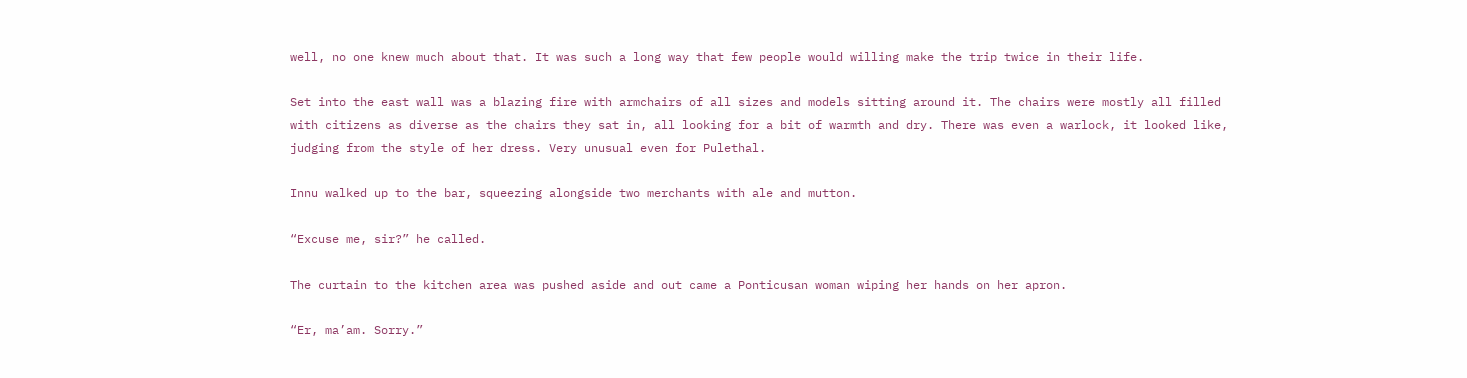well, no one knew much about that. It was such a long way that few people would willing make the trip twice in their life.

Set into the east wall was a blazing fire with armchairs of all sizes and models sitting around it. The chairs were mostly all filled with citizens as diverse as the chairs they sat in, all looking for a bit of warmth and dry. There was even a warlock, it looked like, judging from the style of her dress. Very unusual even for Pulethal.

Innu walked up to the bar, squeezing alongside two merchants with ale and mutton.

“Excuse me, sir?” he called.

The curtain to the kitchen area was pushed aside and out came a Ponticusan woman wiping her hands on her apron.

“Er, ma’am. Sorry.”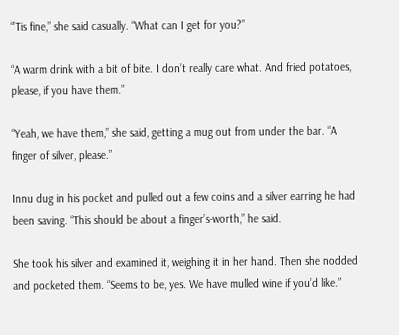“’Tis fine,” she said casually. “What can I get for you?”

“A warm drink with a bit of bite. I don’t really care what. And fried potatoes, please, if you have them.”

“Yeah, we have them,” she said, getting a mug out from under the bar. “A finger of silver, please.”

Innu dug in his pocket and pulled out a few coins and a silver earring he had been saving. “This should be about a finger’s-worth,” he said.

She took his silver and examined it, weighing it in her hand. Then she nodded and pocketed them. “Seems to be, yes. We have mulled wine if you’d like.”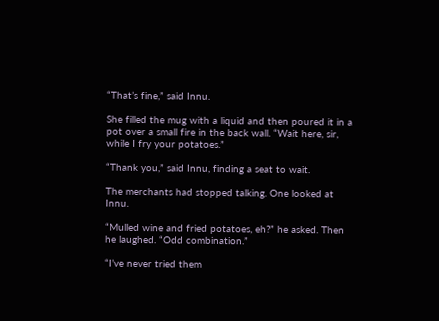“That’s fine,” said Innu.

She filled the mug with a liquid and then poured it in a pot over a small fire in the back wall. “Wait here, sir, while I fry your potatoes.”

“Thank you,” said Innu, finding a seat to wait.

The merchants had stopped talking. One looked at Innu.

“Mulled wine and fried potatoes, eh?” he asked. Then he laughed. “Odd combination.”

“I’ve never tried them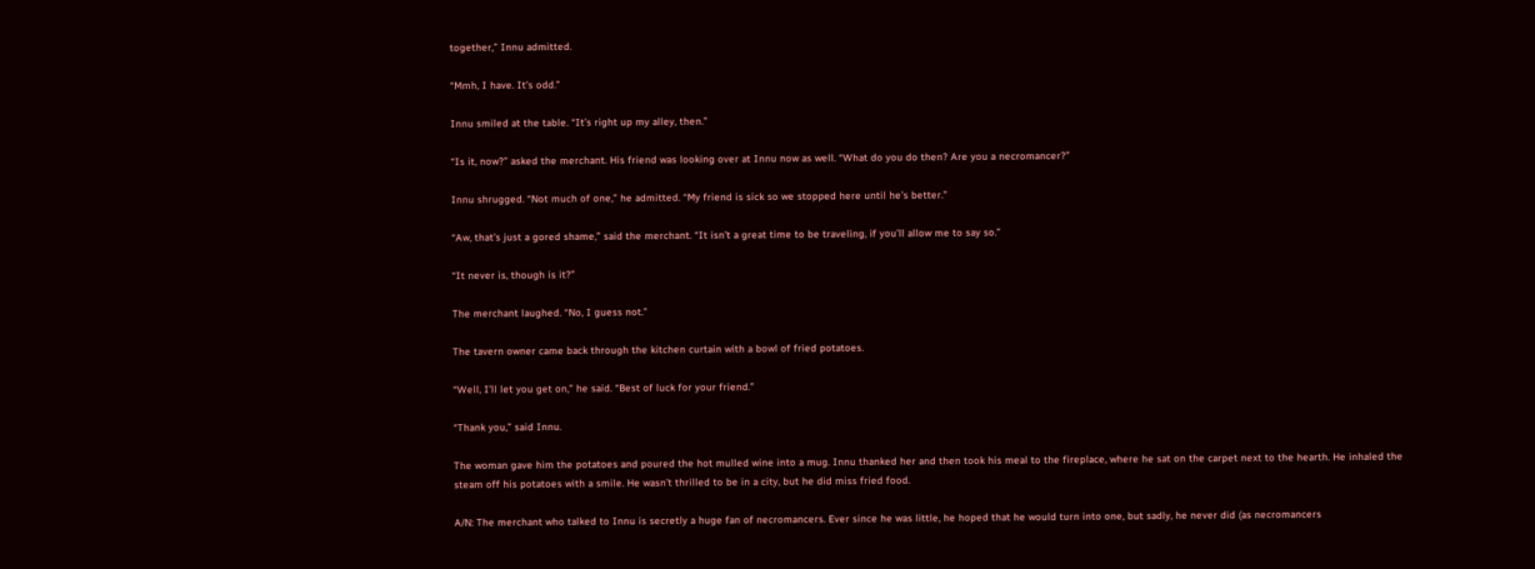together,” Innu admitted.

“Mmh, I have. It’s odd.”

Innu smiled at the table. “It’s right up my alley, then.”

“Is it, now?” asked the merchant. His friend was looking over at Innu now as well. “What do you do then? Are you a necromancer?”

Innu shrugged. “Not much of one,” he admitted. “My friend is sick so we stopped here until he’s better.”

“Aw, that’s just a gored shame,” said the merchant. “It isn’t a great time to be traveling, if you’ll allow me to say so.”

“It never is, though is it?”

The merchant laughed. “No, I guess not.”

The tavern owner came back through the kitchen curtain with a bowl of fried potatoes.

“Well, I’ll let you get on,” he said. “Best of luck for your friend.”

“Thank you,” said Innu.

The woman gave him the potatoes and poured the hot mulled wine into a mug. Innu thanked her and then took his meal to the fireplace, where he sat on the carpet next to the hearth. He inhaled the steam off his potatoes with a smile. He wasn’t thrilled to be in a city, but he did miss fried food.

A/N: The merchant who talked to Innu is secretly a huge fan of necromancers. Ever since he was little, he hoped that he would turn into one, but sadly, he never did (as necromancers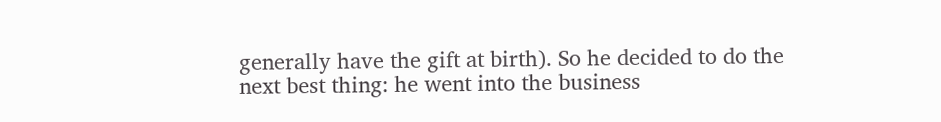generally have the gift at birth). So he decided to do the next best thing: he went into the business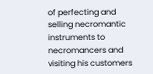of perfecting and selling necromantic instruments to necromancers and visiting his customers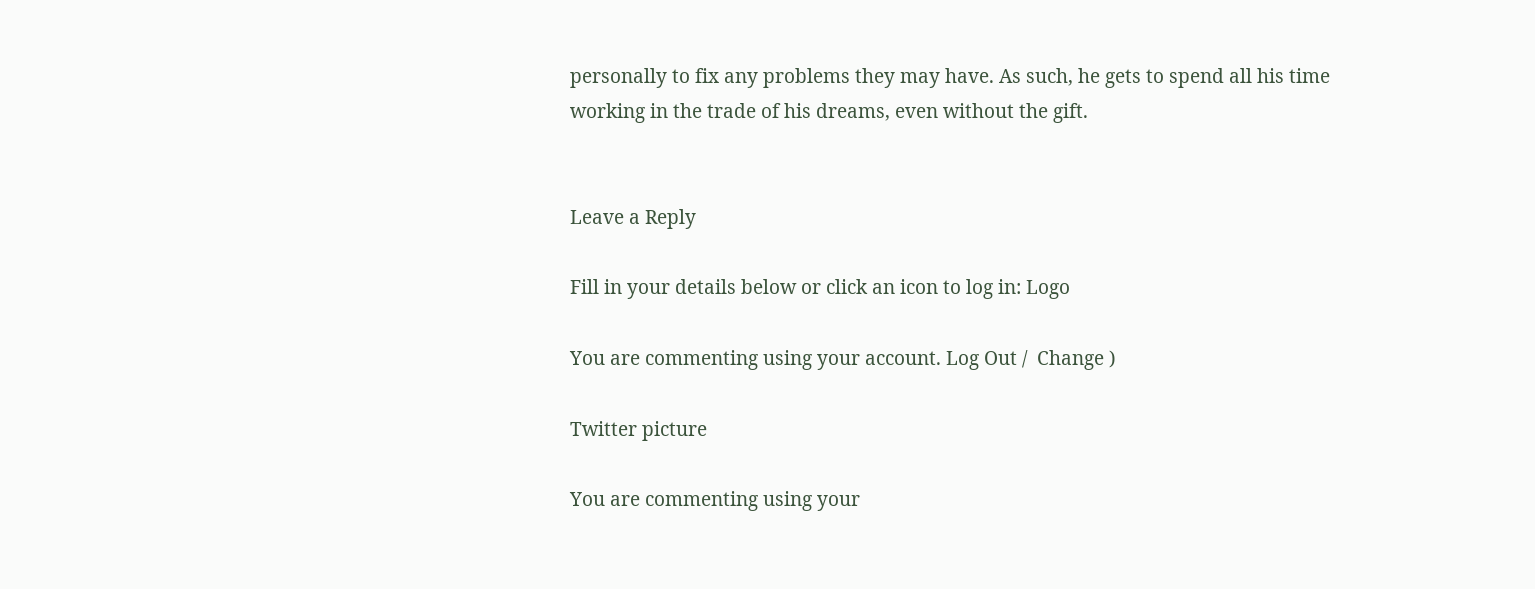personally to fix any problems they may have. As such, he gets to spend all his time working in the trade of his dreams, even without the gift.


Leave a Reply

Fill in your details below or click an icon to log in: Logo

You are commenting using your account. Log Out /  Change )

Twitter picture

You are commenting using your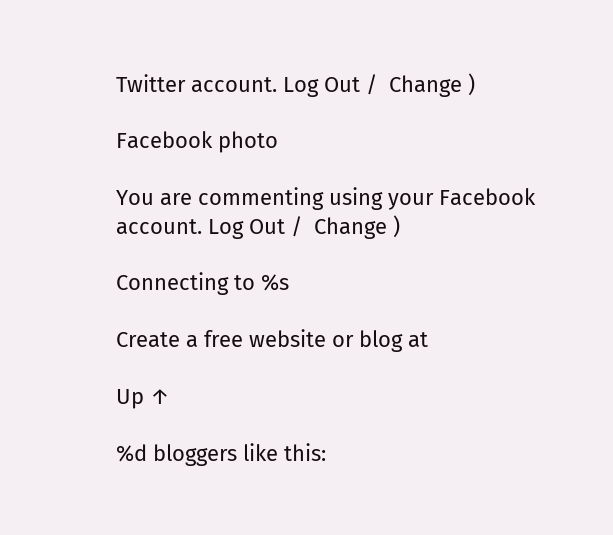Twitter account. Log Out /  Change )

Facebook photo

You are commenting using your Facebook account. Log Out /  Change )

Connecting to %s

Create a free website or blog at

Up ↑

%d bloggers like this: